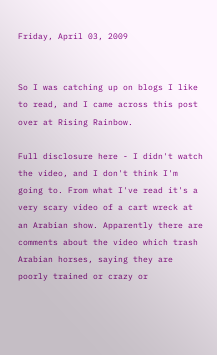Friday, April 03, 2009


So I was catching up on blogs I like to read, and I came across this post over at Rising Rainbow.

Full disclosure here - I didn't watch the video, and I don't think I'm going to. From what I've read it's a very scary video of a cart wreck at an Arabian show. Apparently there are comments about the video which trash Arabian horses, saying they are poorly trained or crazy or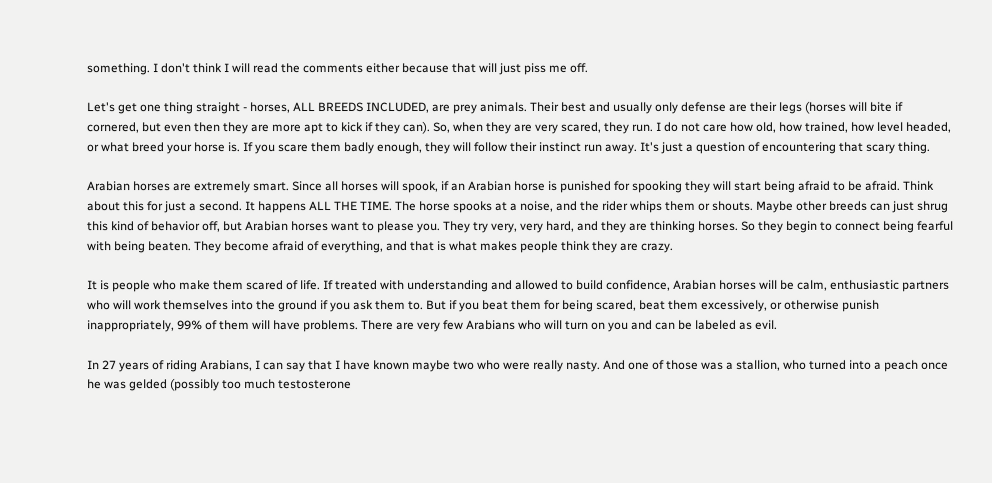something. I don't think I will read the comments either because that will just piss me off.

Let's get one thing straight - horses, ALL BREEDS INCLUDED, are prey animals. Their best and usually only defense are their legs (horses will bite if cornered, but even then they are more apt to kick if they can). So, when they are very scared, they run. I do not care how old, how trained, how level headed, or what breed your horse is. If you scare them badly enough, they will follow their instinct run away. It's just a question of encountering that scary thing.

Arabian horses are extremely smart. Since all horses will spook, if an Arabian horse is punished for spooking they will start being afraid to be afraid. Think about this for just a second. It happens ALL THE TIME. The horse spooks at a noise, and the rider whips them or shouts. Maybe other breeds can just shrug this kind of behavior off, but Arabian horses want to please you. They try very, very hard, and they are thinking horses. So they begin to connect being fearful with being beaten. They become afraid of everything, and that is what makes people think they are crazy.

It is people who make them scared of life. If treated with understanding and allowed to build confidence, Arabian horses will be calm, enthusiastic partners who will work themselves into the ground if you ask them to. But if you beat them for being scared, beat them excessively, or otherwise punish inappropriately, 99% of them will have problems. There are very few Arabians who will turn on you and can be labeled as evil.

In 27 years of riding Arabians, I can say that I have known maybe two who were really nasty. And one of those was a stallion, who turned into a peach once he was gelded (possibly too much testosterone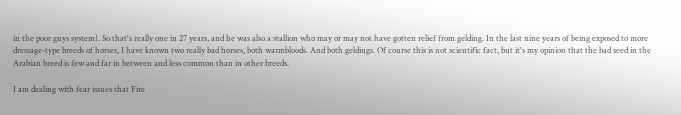in the poor guys system). So that's really one in 27 years, and he was also a stallion who may or may not have gotten relief from gelding. In the last nine years of being exposed to more dressage-type breeds of horses, I have known two really bad horses, both warmbloods. And both geldings. Of course this is not scientific fact, but it's my opinion that the bad seed in the Arabian breed is few and far in between and less common than in other breeds.

I am dealing with fear issues that Fire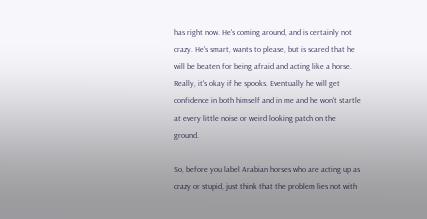has right now. He's coming around, and is certainly not crazy. He's smart, wants to please, but is scared that he will be beaten for being afraid and acting like a horse. Really, it's okay if he spooks. Eventually he will get confidence in both himself and in me and he won't startle at every little noise or weird looking patch on the ground.

So, before you label Arabian horses who are acting up as crazy or stupid, just think that the problem lies not with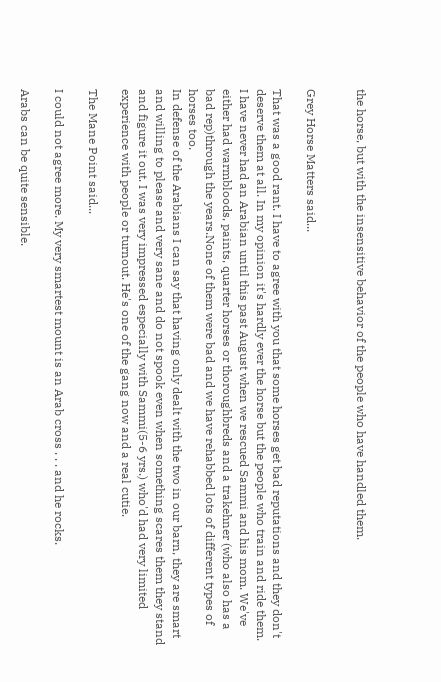the horse, but with the insensitive behavior of the people who have handled them.


Grey Horse Matters said...

That was a good rant. I have to agree with you that some horses get bad reputations and they don't deserve them at all. In my opinion it's hardly ever the horse but the people who train and ride them.
I have never had an Arabian until this past August when we rescued Sammi and his mom. We've either had warmbloods, paints, quarter horses or thoroughbreds and a trakehner (who also has a bad rep)through the years.None of them were bad and we have rehabbed lots of different types of horses too.
In defense of the Arabians I can say that having only dealt with the two in our barn, they are smart and willing to please and very sane and do not spook even when something scares them they stand and figure it out. I was very impressed especially with Sammi(5-6 yrs.) who'd had very limited experience with people or turnout. He's one of the gang now and a real cutie.

The Mane Point said...

I could not agree more. My very smartest mount is an Arab cross . . . and he rocks.

Arabs can be quite sensible.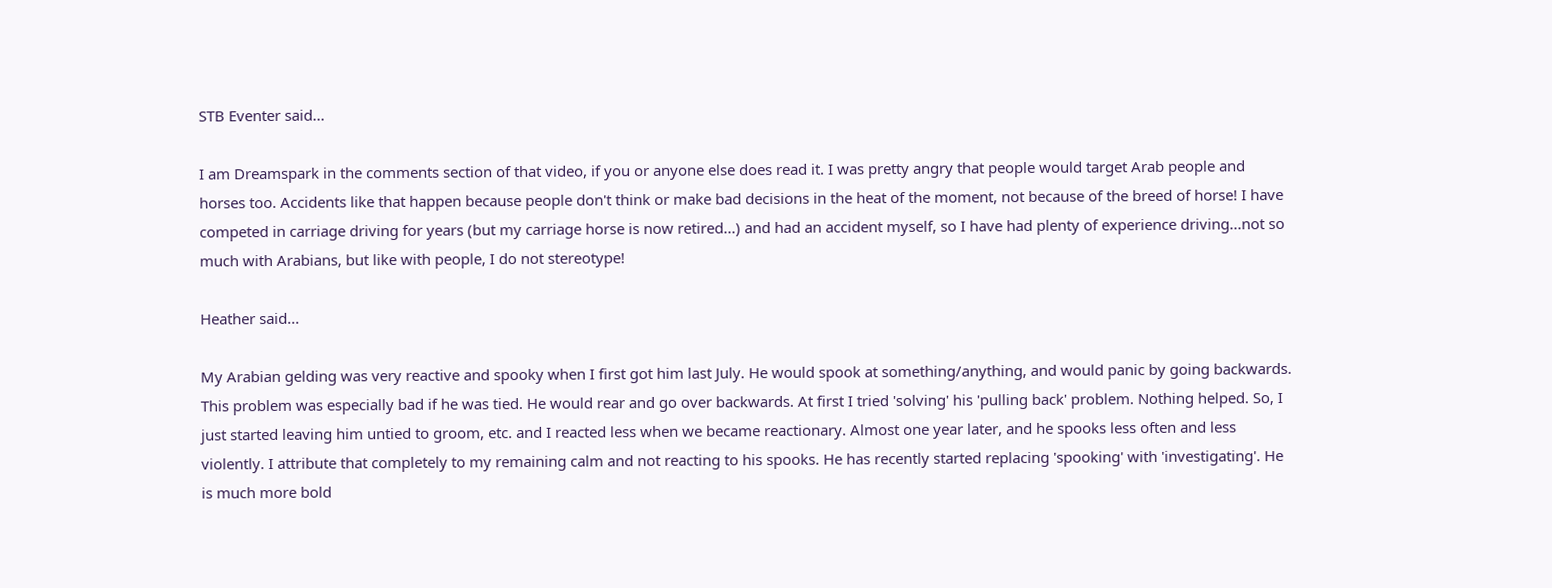STB Eventer said...

I am Dreamspark in the comments section of that video, if you or anyone else does read it. I was pretty angry that people would target Arab people and horses too. Accidents like that happen because people don't think or make bad decisions in the heat of the moment, not because of the breed of horse! I have competed in carriage driving for years (but my carriage horse is now retired...) and had an accident myself, so I have had plenty of experience driving...not so much with Arabians, but like with people, I do not stereotype!

Heather said...

My Arabian gelding was very reactive and spooky when I first got him last July. He would spook at something/anything, and would panic by going backwards. This problem was especially bad if he was tied. He would rear and go over backwards. At first I tried 'solving' his 'pulling back' problem. Nothing helped. So, I just started leaving him untied to groom, etc. and I reacted less when we became reactionary. Almost one year later, and he spooks less often and less violently. I attribute that completely to my remaining calm and not reacting to his spooks. He has recently started replacing 'spooking' with 'investigating'. He is much more bold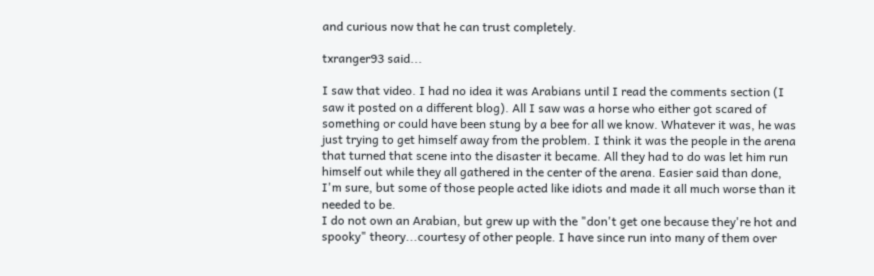and curious now that he can trust completely.

txranger93 said...

I saw that video. I had no idea it was Arabians until I read the comments section (I saw it posted on a different blog). All I saw was a horse who either got scared of something or could have been stung by a bee for all we know. Whatever it was, he was just trying to get himself away from the problem. I think it was the people in the arena that turned that scene into the disaster it became. All they had to do was let him run himself out while they all gathered in the center of the arena. Easier said than done, I'm sure, but some of those people acted like idiots and made it all much worse than it needed to be.
I do not own an Arabian, but grew up with the "don't get one because they're hot and spooky" theory...courtesy of other people. I have since run into many of them over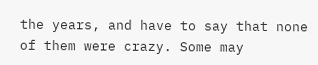the years, and have to say that none of them were crazy. Some may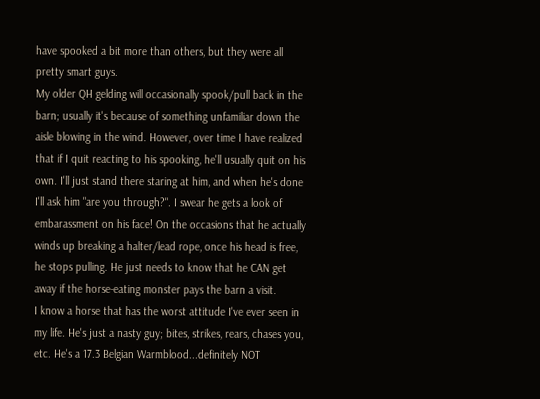have spooked a bit more than others, but they were all pretty smart guys.
My older QH gelding will occasionally spook/pull back in the barn; usually it's because of something unfamiliar down the aisle blowing in the wind. However, over time I have realized that if I quit reacting to his spooking, he'll usually quit on his own. I'll just stand there staring at him, and when he's done I'll ask him "are you through?". I swear he gets a look of embarassment on his face! On the occasions that he actually winds up breaking a halter/lead rope, once his head is free, he stops pulling. He just needs to know that he CAN get away if the horse-eating monster pays the barn a visit.
I know a horse that has the worst attitude I've ever seen in my life. He's just a nasty guy; bites, strikes, rears, chases you, etc. He's a 17.3 Belgian Warmblood...definitely NOT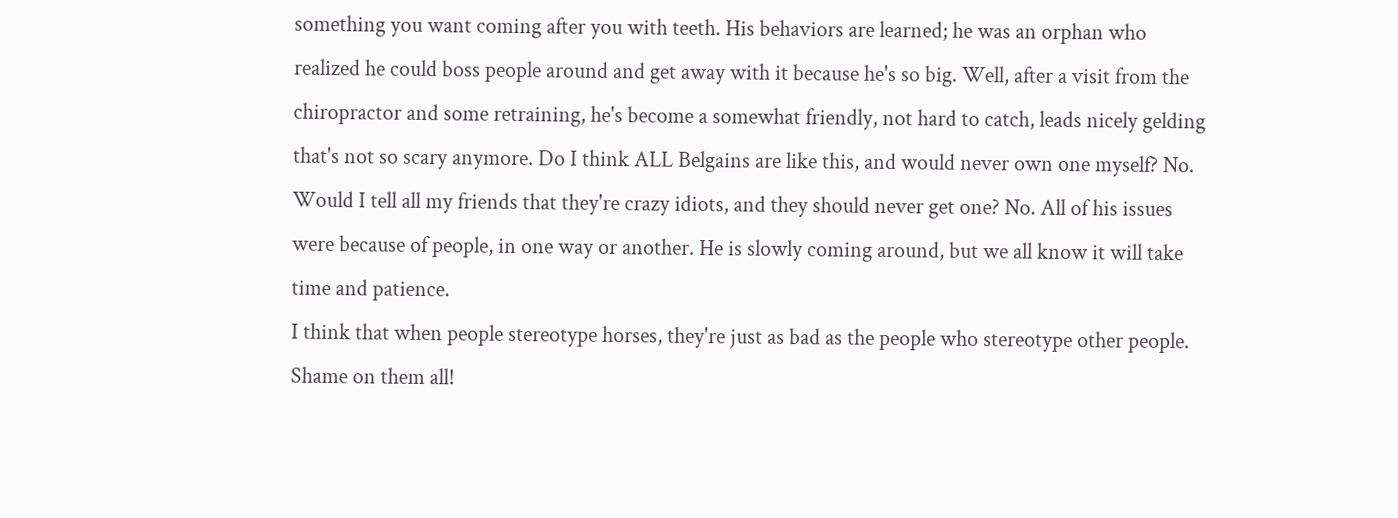something you want coming after you with teeth. His behaviors are learned; he was an orphan who realized he could boss people around and get away with it because he's so big. Well, after a visit from the chiropractor and some retraining, he's become a somewhat friendly, not hard to catch, leads nicely gelding that's not so scary anymore. Do I think ALL Belgains are like this, and would never own one myself? No. Would I tell all my friends that they're crazy idiots, and they should never get one? No. All of his issues were because of people, in one way or another. He is slowly coming around, but we all know it will take time and patience.
I think that when people stereotype horses, they're just as bad as the people who stereotype other people. Shame on them all!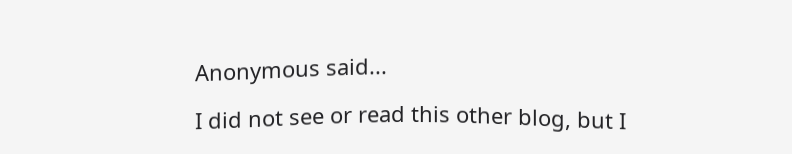Anonymous said...

I did not see or read this other blog, but I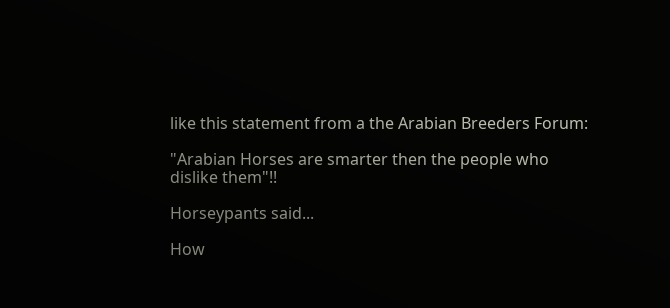like this statement from a the Arabian Breeders Forum:

"Arabian Horses are smarter then the people who dislike them"!!

Horseypants said...

How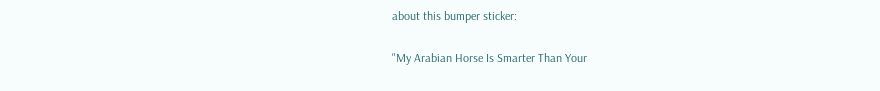about this bumper sticker:

"My Arabian Horse Is Smarter Than Your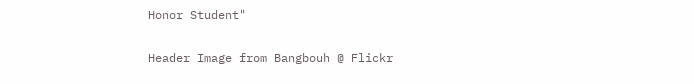Honor Student"

Header Image from Bangbouh @ Flickr